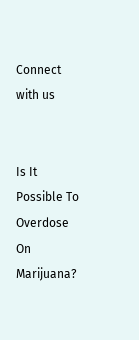Connect with us


Is It Possible To Overdose On Marijuana?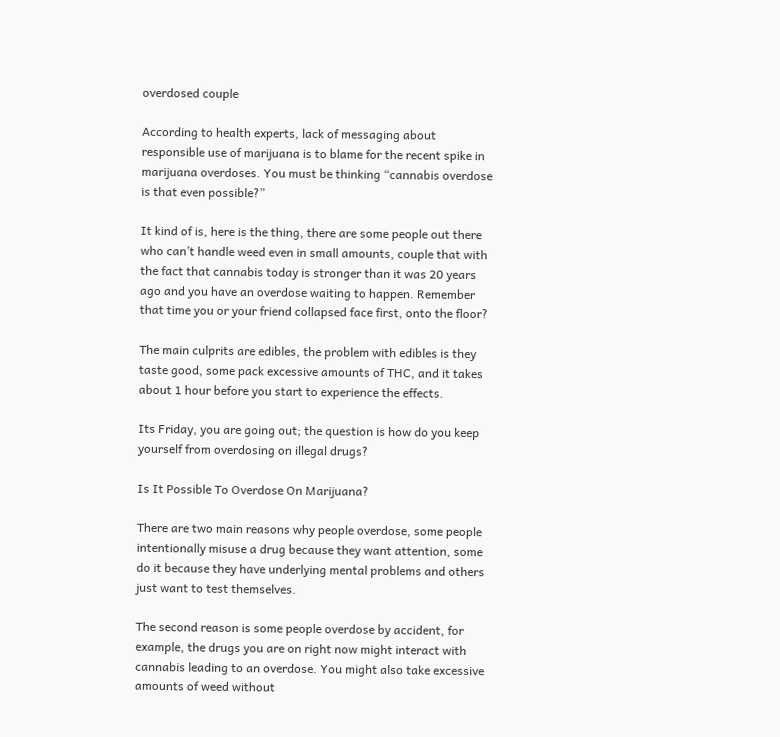overdosed couple

According to health experts, lack of messaging about responsible use of marijuana is to blame for the recent spike in marijuana overdoses. You must be thinking “cannabis overdose is that even possible?”

It kind of is, here is the thing, there are some people out there who can’t handle weed even in small amounts, couple that with the fact that cannabis today is stronger than it was 20 years ago and you have an overdose waiting to happen. Remember that time you or your friend collapsed face first, onto the floor?

The main culprits are edibles, the problem with edibles is they taste good, some pack excessive amounts of THC, and it takes about 1 hour before you start to experience the effects.

Its Friday, you are going out; the question is how do you keep yourself from overdosing on illegal drugs?

Is It Possible To Overdose On Marijuana?

There are two main reasons why people overdose, some people intentionally misuse a drug because they want attention, some do it because they have underlying mental problems and others just want to test themselves.

The second reason is some people overdose by accident, for example, the drugs you are on right now might interact with cannabis leading to an overdose. You might also take excessive amounts of weed without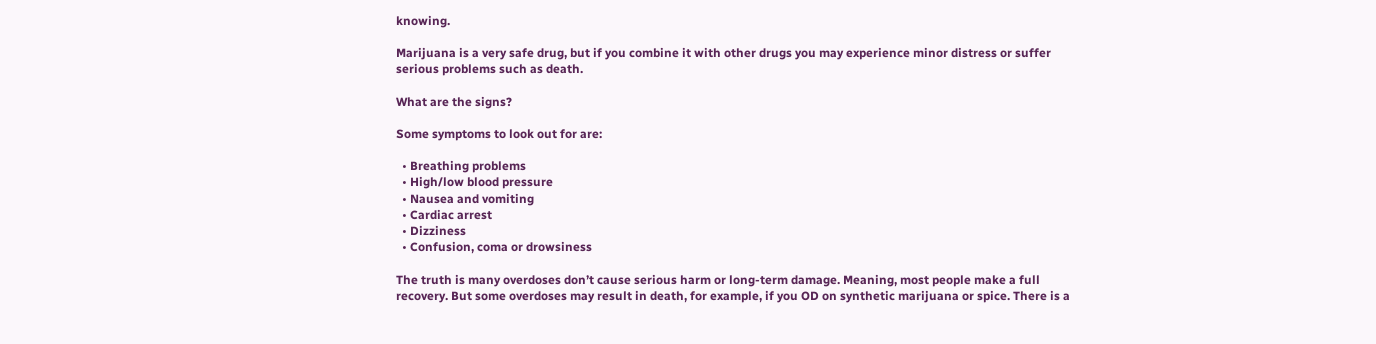knowing.

Marijuana is a very safe drug, but if you combine it with other drugs you may experience minor distress or suffer serious problems such as death.

What are the signs?

Some symptoms to look out for are:

  • Breathing problems
  • High/low blood pressure
  • Nausea and vomiting
  • Cardiac arrest
  • Dizziness
  • Confusion, coma or drowsiness

The truth is many overdoses don’t cause serious harm or long-term damage. Meaning, most people make a full recovery. But some overdoses may result in death, for example, if you OD on synthetic marijuana or spice. There is a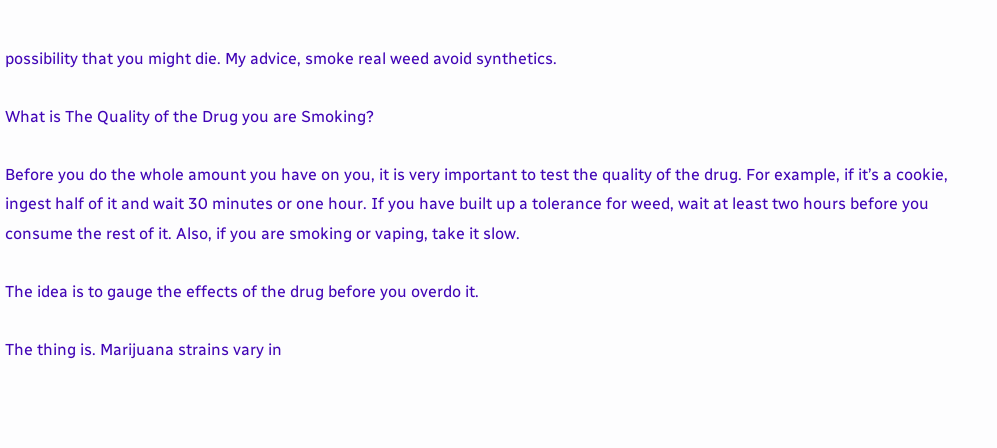possibility that you might die. My advice, smoke real weed avoid synthetics.

What is The Quality of the Drug you are Smoking?

Before you do the whole amount you have on you, it is very important to test the quality of the drug. For example, if it’s a cookie, ingest half of it and wait 30 minutes or one hour. If you have built up a tolerance for weed, wait at least two hours before you consume the rest of it. Also, if you are smoking or vaping, take it slow.

The idea is to gauge the effects of the drug before you overdo it.

The thing is. Marijuana strains vary in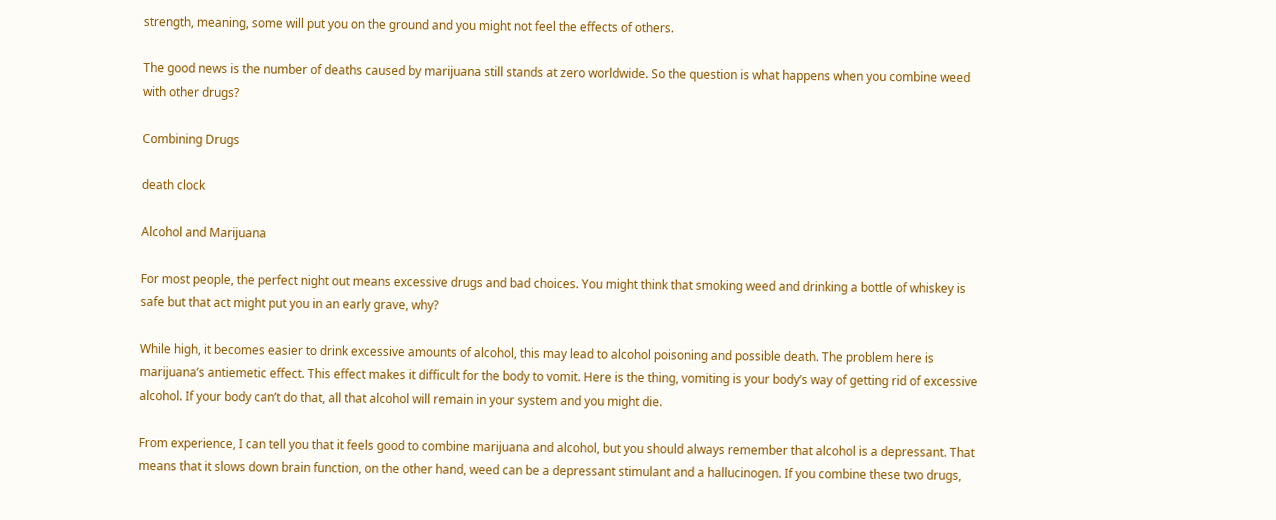strength, meaning, some will put you on the ground and you might not feel the effects of others.

The good news is the number of deaths caused by marijuana still stands at zero worldwide. So the question is what happens when you combine weed with other drugs?

Combining Drugs

death clock

Alcohol and Marijuana

For most people, the perfect night out means excessive drugs and bad choices. You might think that smoking weed and drinking a bottle of whiskey is safe but that act might put you in an early grave, why?

While high, it becomes easier to drink excessive amounts of alcohol, this may lead to alcohol poisoning and possible death. The problem here is marijuana’s antiemetic effect. This effect makes it difficult for the body to vomit. Here is the thing, vomiting is your body’s way of getting rid of excessive alcohol. If your body can’t do that, all that alcohol will remain in your system and you might die.

From experience, I can tell you that it feels good to combine marijuana and alcohol, but you should always remember that alcohol is a depressant. That means that it slows down brain function, on the other hand, weed can be a depressant stimulant and a hallucinogen. If you combine these two drugs,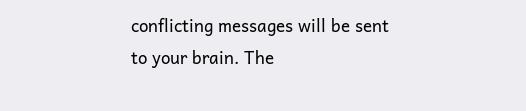conflicting messages will be sent to your brain. The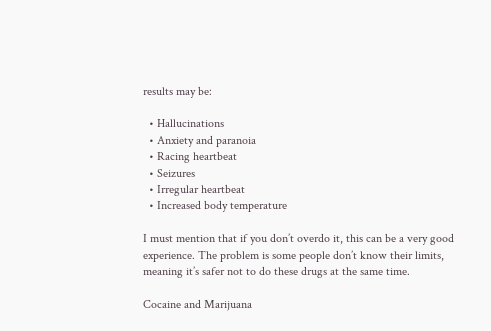results may be:

  • Hallucinations
  • Anxiety and paranoia
  • Racing heartbeat
  • Seizures
  • Irregular heartbeat
  • Increased body temperature

I must mention that if you don’t overdo it, this can be a very good experience. The problem is some people don’t know their limits, meaning it’s safer not to do these drugs at the same time.

Cocaine and Marijuana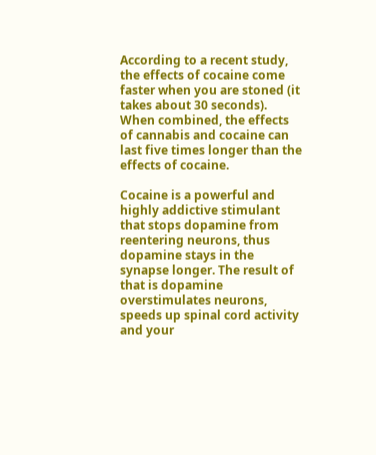According to a recent study, the effects of cocaine come faster when you are stoned (it takes about 30 seconds). When combined, the effects of cannabis and cocaine can last five times longer than the effects of cocaine.

Cocaine is a powerful and highly addictive stimulant that stops dopamine from reentering neurons, thus dopamine stays in the synapse longer. The result of that is dopamine overstimulates neurons, speeds up spinal cord activity and your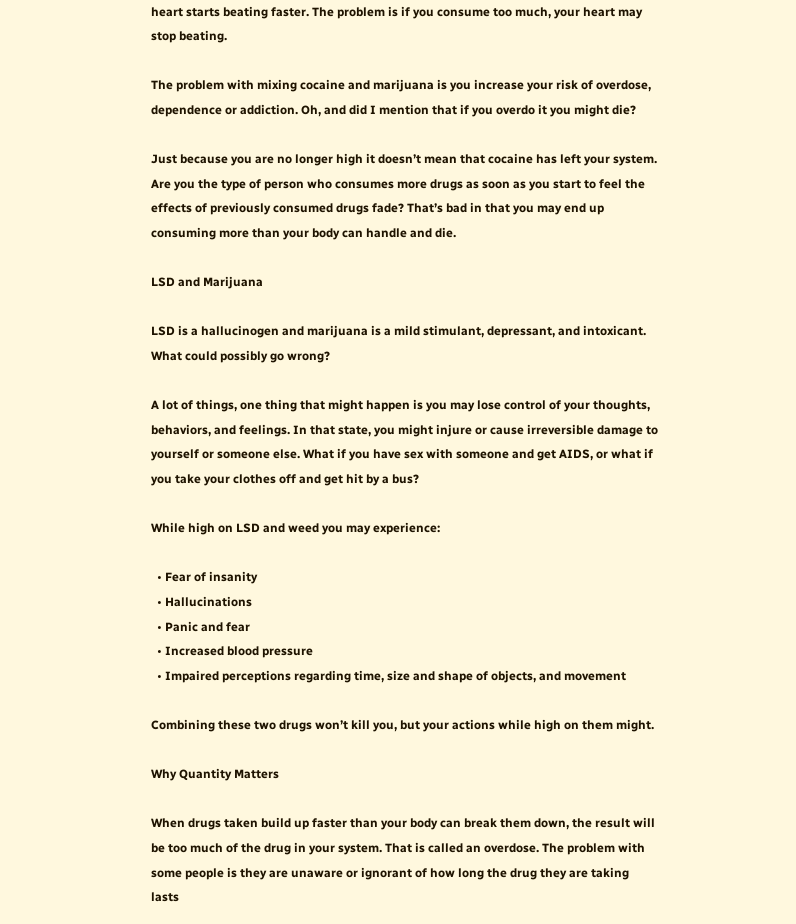heart starts beating faster. The problem is if you consume too much, your heart may stop beating.

The problem with mixing cocaine and marijuana is you increase your risk of overdose, dependence or addiction. Oh, and did I mention that if you overdo it you might die?

Just because you are no longer high it doesn’t mean that cocaine has left your system. Are you the type of person who consumes more drugs as soon as you start to feel the effects of previously consumed drugs fade? That’s bad in that you may end up consuming more than your body can handle and die.

LSD and Marijuana

LSD is a hallucinogen and marijuana is a mild stimulant, depressant, and intoxicant. What could possibly go wrong?

A lot of things, one thing that might happen is you may lose control of your thoughts, behaviors, and feelings. In that state, you might injure or cause irreversible damage to yourself or someone else. What if you have sex with someone and get AIDS, or what if you take your clothes off and get hit by a bus?

While high on LSD and weed you may experience:

  • Fear of insanity
  • Hallucinations
  • Panic and fear
  • Increased blood pressure
  • Impaired perceptions regarding time, size and shape of objects, and movement

Combining these two drugs won’t kill you, but your actions while high on them might.

Why Quantity Matters

When drugs taken build up faster than your body can break them down, the result will be too much of the drug in your system. That is called an overdose. The problem with some people is they are unaware or ignorant of how long the drug they are taking lasts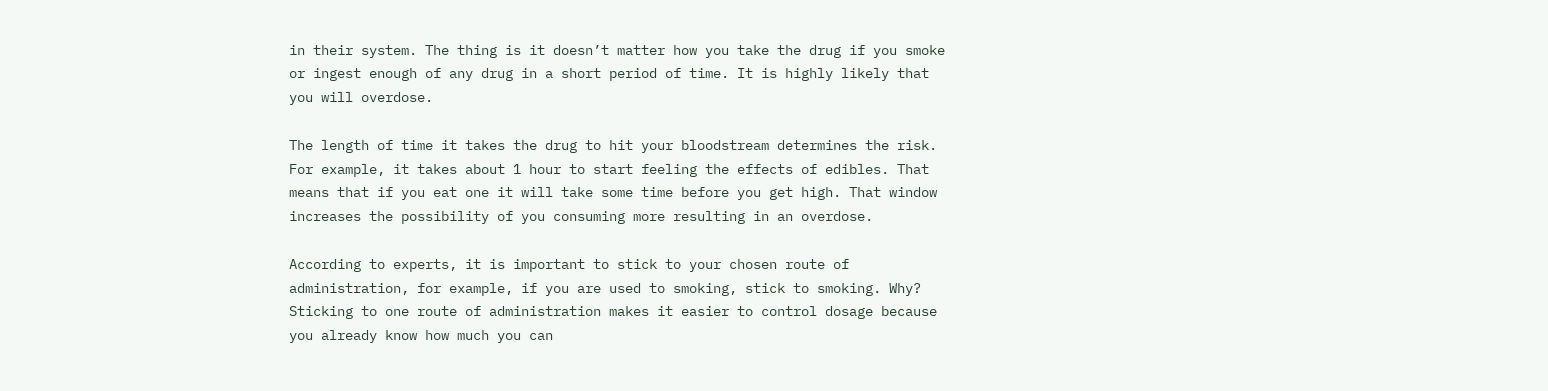in their system. The thing is it doesn’t matter how you take the drug if you smoke or ingest enough of any drug in a short period of time. It is highly likely that you will overdose.

The length of time it takes the drug to hit your bloodstream determines the risk. For example, it takes about 1 hour to start feeling the effects of edibles. That means that if you eat one it will take some time before you get high. That window increases the possibility of you consuming more resulting in an overdose.

According to experts, it is important to stick to your chosen route of administration, for example, if you are used to smoking, stick to smoking. Why? Sticking to one route of administration makes it easier to control dosage because you already know how much you can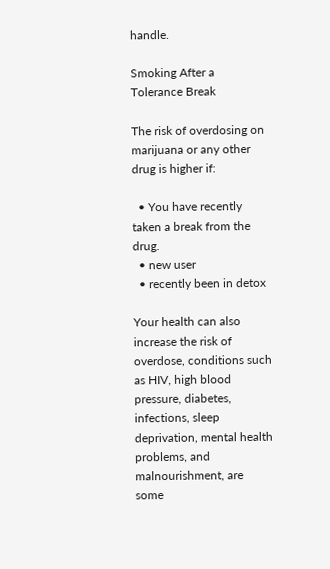handle.

Smoking After a Tolerance Break

The risk of overdosing on marijuana or any other drug is higher if:

  • You have recently taken a break from the drug.
  • new user
  • recently been in detox

Your health can also increase the risk of overdose, conditions such as HIV, high blood pressure, diabetes, infections, sleep deprivation, mental health problems, and malnourishment, are some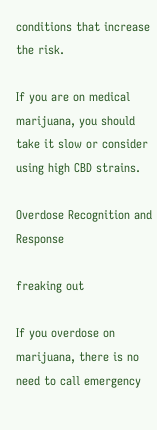conditions that increase the risk.

If you are on medical marijuana, you should take it slow or consider using high CBD strains.

Overdose Recognition and Response

freaking out

If you overdose on marijuana, there is no need to call emergency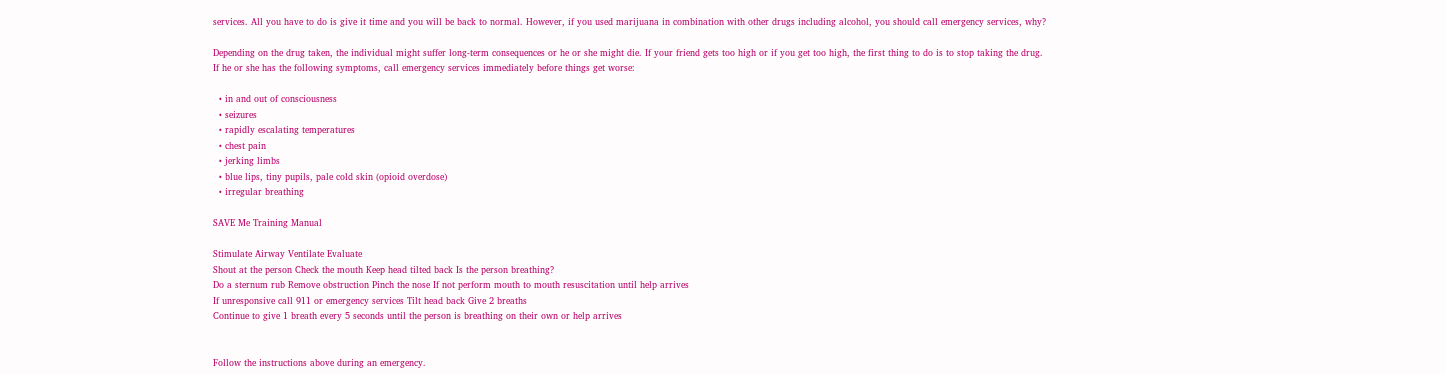services. All you have to do is give it time and you will be back to normal. However, if you used marijuana in combination with other drugs including alcohol, you should call emergency services, why?

Depending on the drug taken, the individual might suffer long-term consequences or he or she might die. If your friend gets too high or if you get too high, the first thing to do is to stop taking the drug. If he or she has the following symptoms, call emergency services immediately before things get worse:

  • in and out of consciousness
  • seizures
  • rapidly escalating temperatures
  • chest pain
  • jerking limbs
  • blue lips, tiny pupils, pale cold skin (opioid overdose)
  • irregular breathing

SAVE Me Training Manual

Stimulate Airway Ventilate Evaluate
Shout at the person Check the mouth Keep head tilted back Is the person breathing?
Do a sternum rub Remove obstruction Pinch the nose If not perform mouth to mouth resuscitation until help arrives
If unresponsive call 911 or emergency services Tilt head back Give 2 breaths
Continue to give 1 breath every 5 seconds until the person is breathing on their own or help arrives


Follow the instructions above during an emergency.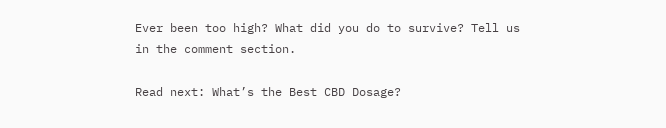Ever been too high? What did you do to survive? Tell us in the comment section.

Read next: What’s the Best CBD Dosage?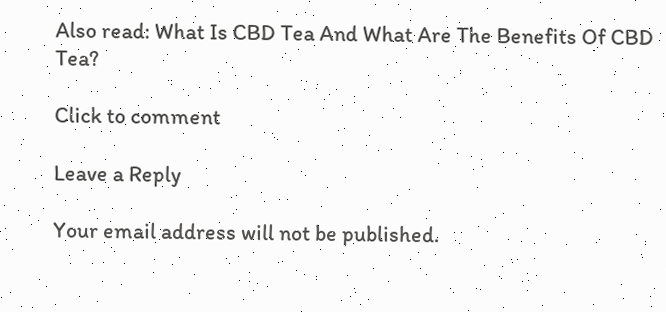Also read: What Is CBD Tea And What Are The Benefits Of CBD Tea?

Click to comment

Leave a Reply

Your email address will not be published.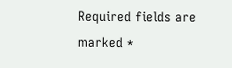Required fields are marked *